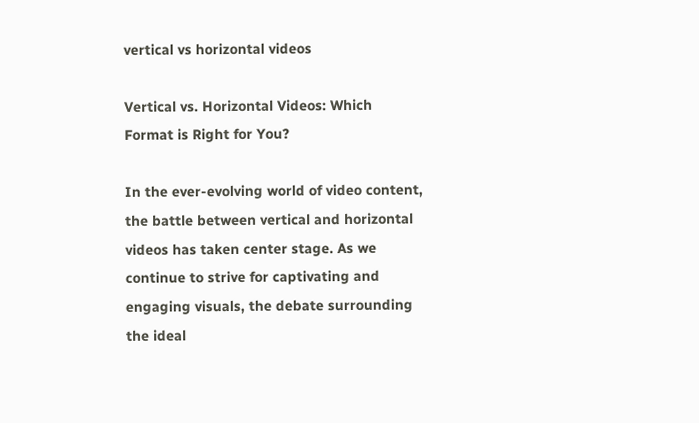vertical vs horizontal videos

Vertical vs. Horizontal Videos: Which Format is Right for You?

In the ever-evolving world of video content, the battle between vertical and horizontal videos has taken center stage. As we continue to strive for captivating and engaging visuals, the debate surrounding the ideal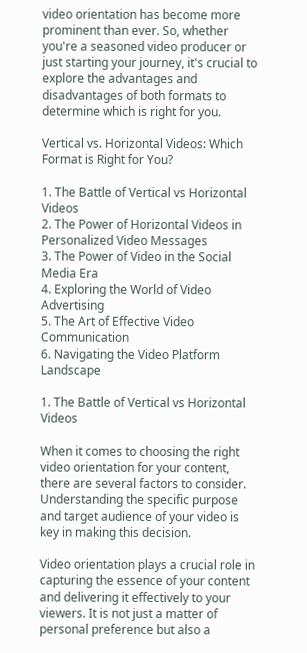video orientation has become more prominent than ever. So, whether you're a seasoned video producer or just starting your journey, it's crucial to explore the advantages and disadvantages of both formats to determine which is right for you.

Vertical vs. Horizontal Videos: Which Format is Right for You?

1. The Battle of Vertical vs Horizontal Videos
2. The Power of Horizontal Videos in Personalized Video Messages
3. The Power of Video in the Social Media Era
4. Exploring the World of Video Advertising
5. The Art of Effective Video Communication
6. Navigating the Video Platform Landscape

1. The Battle of Vertical vs Horizontal Videos

When it comes to choosing the right video orientation for your content, there are several factors to consider. Understanding the specific purpose and target audience of your video is key in making this decision.

Video orientation plays a crucial role in capturing the essence of your content and delivering it effectively to your viewers. It is not just a matter of personal preference but also a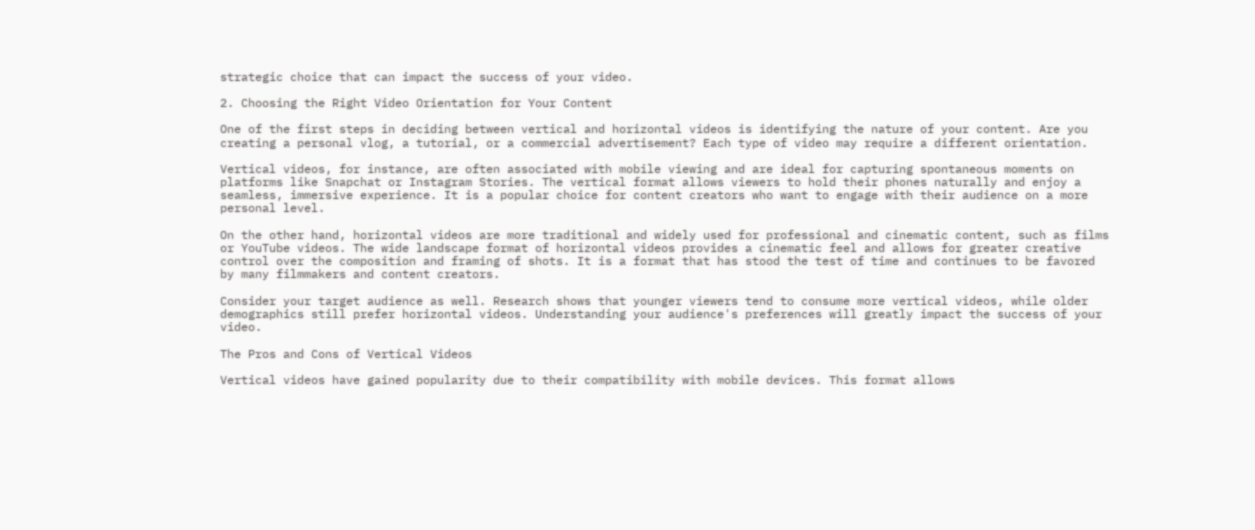strategic choice that can impact the success of your video.

2. Choosing the Right Video Orientation for Your Content

One of the first steps in deciding between vertical and horizontal videos is identifying the nature of your content. Are you creating a personal vlog, a tutorial, or a commercial advertisement? Each type of video may require a different orientation.

Vertical videos, for instance, are often associated with mobile viewing and are ideal for capturing spontaneous moments on platforms like Snapchat or Instagram Stories. The vertical format allows viewers to hold their phones naturally and enjoy a seamless, immersive experience. It is a popular choice for content creators who want to engage with their audience on a more personal level.

On the other hand, horizontal videos are more traditional and widely used for professional and cinematic content, such as films or YouTube videos. The wide landscape format of horizontal videos provides a cinematic feel and allows for greater creative control over the composition and framing of shots. It is a format that has stood the test of time and continues to be favored by many filmmakers and content creators.

Consider your target audience as well. Research shows that younger viewers tend to consume more vertical videos, while older demographics still prefer horizontal videos. Understanding your audience's preferences will greatly impact the success of your video.

The Pros and Cons of Vertical Videos

Vertical videos have gained popularity due to their compatibility with mobile devices. This format allows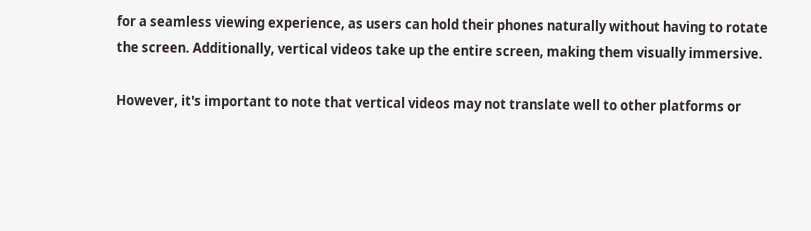for a seamless viewing experience, as users can hold their phones naturally without having to rotate the screen. Additionally, vertical videos take up the entire screen, making them visually immersive.

However, it's important to note that vertical videos may not translate well to other platforms or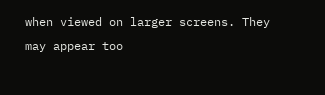when viewed on larger screens. They may appear too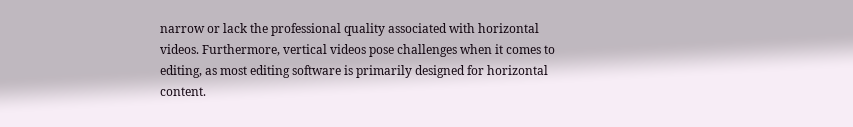narrow or lack the professional quality associated with horizontal videos. Furthermore, vertical videos pose challenges when it comes to editing, as most editing software is primarily designed for horizontal content.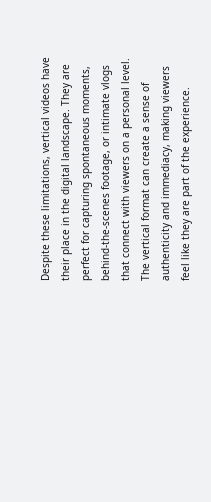Despite these limitations, vertical videos have their place in the digital landscape. They are perfect for capturing spontaneous moments, behind-the-scenes footage, or intimate vlogs that connect with viewers on a personal level. The vertical format can create a sense of authenticity and immediacy, making viewers feel like they are part of the experience.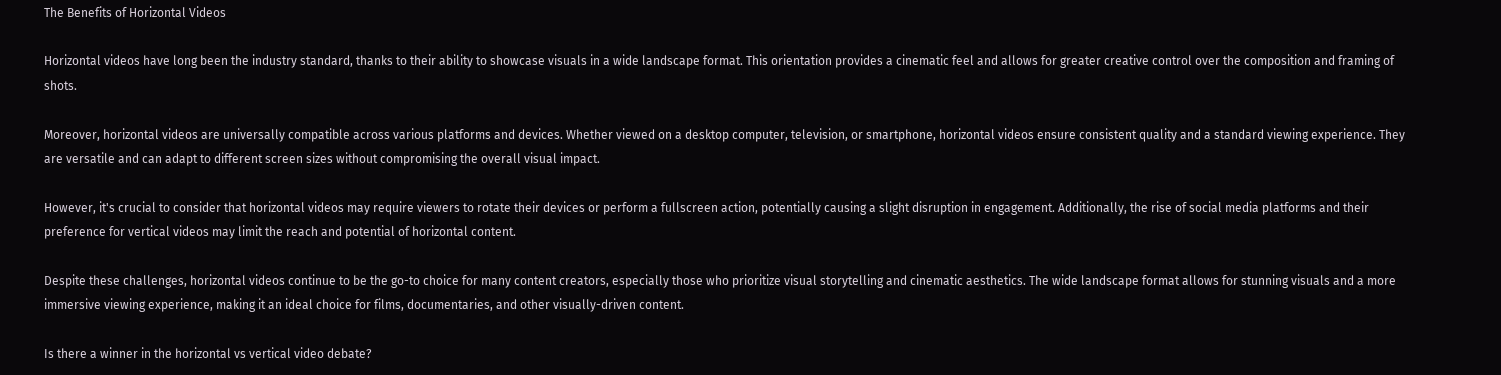The Benefits of Horizontal Videos

Horizontal videos have long been the industry standard, thanks to their ability to showcase visuals in a wide landscape format. This orientation provides a cinematic feel and allows for greater creative control over the composition and framing of shots.

Moreover, horizontal videos are universally compatible across various platforms and devices. Whether viewed on a desktop computer, television, or smartphone, horizontal videos ensure consistent quality and a standard viewing experience. They are versatile and can adapt to different screen sizes without compromising the overall visual impact.

However, it's crucial to consider that horizontal videos may require viewers to rotate their devices or perform a fullscreen action, potentially causing a slight disruption in engagement. Additionally, the rise of social media platforms and their preference for vertical videos may limit the reach and potential of horizontal content.

Despite these challenges, horizontal videos continue to be the go-to choice for many content creators, especially those who prioritize visual storytelling and cinematic aesthetics. The wide landscape format allows for stunning visuals and a more immersive viewing experience, making it an ideal choice for films, documentaries, and other visually-driven content.

Is there a winner in the horizontal vs vertical video debate?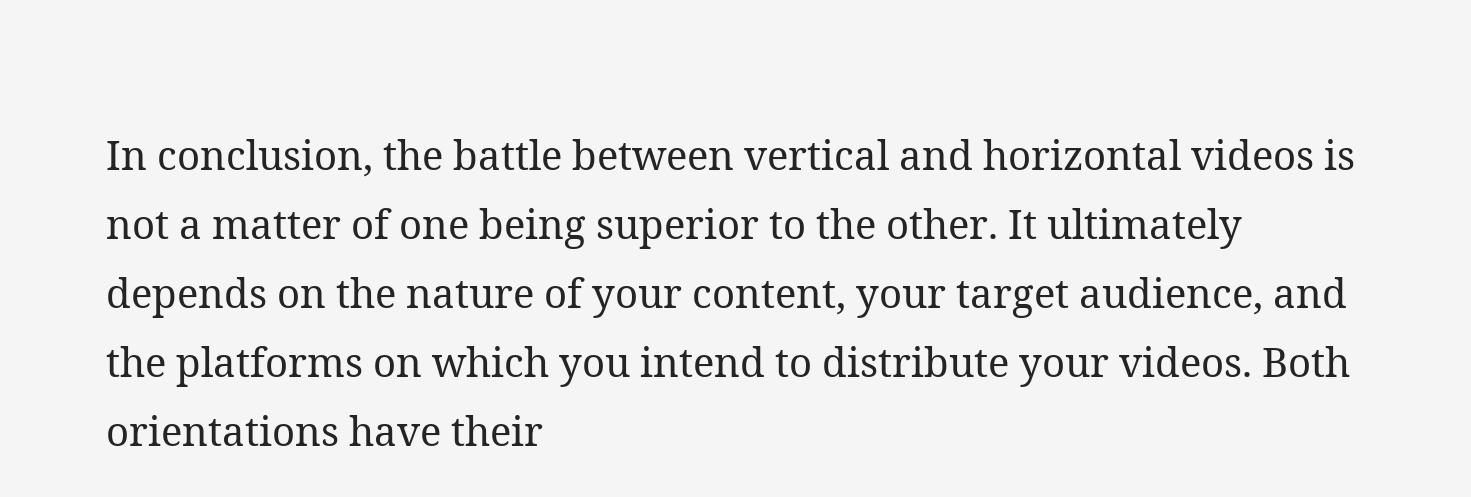In conclusion, the battle between vertical and horizontal videos is not a matter of one being superior to the other. It ultimately depends on the nature of your content, your target audience, and the platforms on which you intend to distribute your videos. Both orientations have their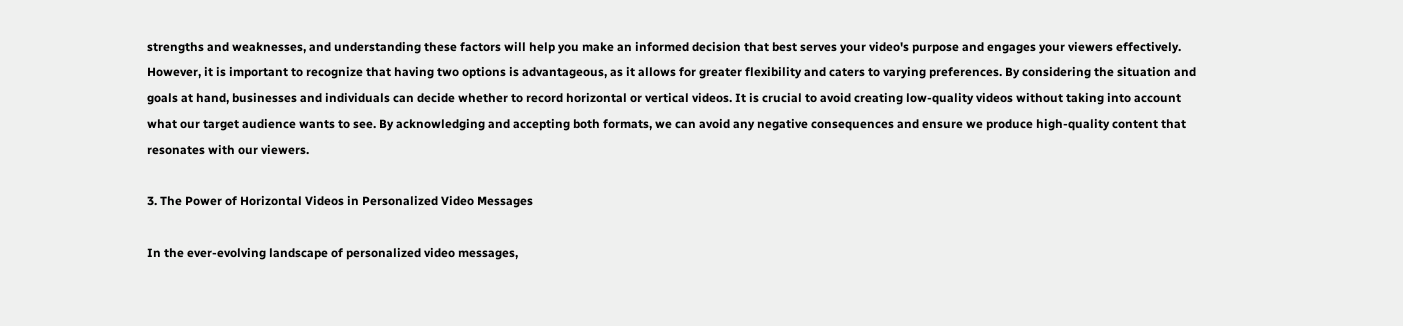strengths and weaknesses, and understanding these factors will help you make an informed decision that best serves your video's purpose and engages your viewers effectively. However, it is important to recognize that having two options is advantageous, as it allows for greater flexibility and caters to varying preferences. By considering the situation and goals at hand, businesses and individuals can decide whether to record horizontal or vertical videos. It is crucial to avoid creating low-quality videos without taking into account what our target audience wants to see. By acknowledging and accepting both formats, we can avoid any negative consequences and ensure we produce high-quality content that resonates with our viewers.

3. The Power of Horizontal Videos in Personalized Video Messages

In the ever-evolving landscape of personalized video messages,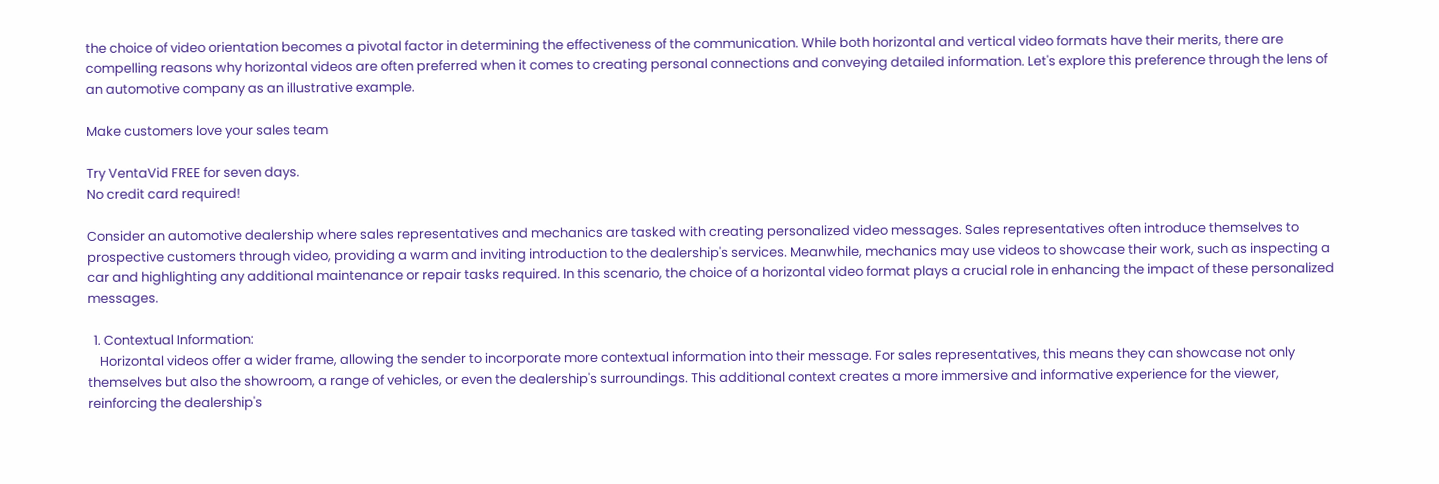the choice of video orientation becomes a pivotal factor in determining the effectiveness of the communication. While both horizontal and vertical video formats have their merits, there are compelling reasons why horizontal videos are often preferred when it comes to creating personal connections and conveying detailed information. Let's explore this preference through the lens of an automotive company as an illustrative example.

Make customers love your sales team

Try VentaVid FREE for seven days.
No credit card required!

Consider an automotive dealership where sales representatives and mechanics are tasked with creating personalized video messages. Sales representatives often introduce themselves to prospective customers through video, providing a warm and inviting introduction to the dealership's services. Meanwhile, mechanics may use videos to showcase their work, such as inspecting a car and highlighting any additional maintenance or repair tasks required. In this scenario, the choice of a horizontal video format plays a crucial role in enhancing the impact of these personalized messages.

  1. Contextual Information:
    Horizontal videos offer a wider frame, allowing the sender to incorporate more contextual information into their message. For sales representatives, this means they can showcase not only themselves but also the showroom, a range of vehicles, or even the dealership's surroundings. This additional context creates a more immersive and informative experience for the viewer, reinforcing the dealership's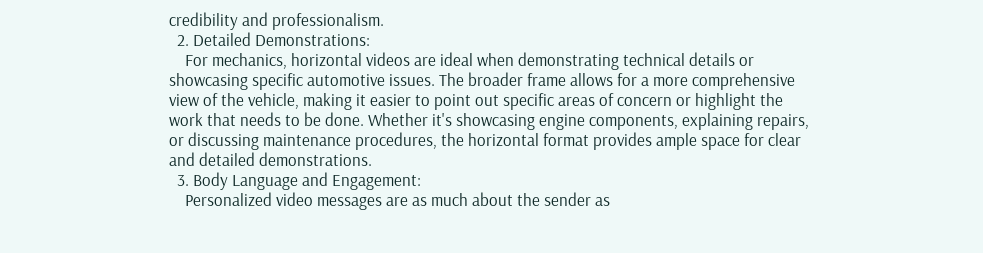credibility and professionalism.
  2. Detailed Demonstrations:
    For mechanics, horizontal videos are ideal when demonstrating technical details or showcasing specific automotive issues. The broader frame allows for a more comprehensive view of the vehicle, making it easier to point out specific areas of concern or highlight the work that needs to be done. Whether it's showcasing engine components, explaining repairs, or discussing maintenance procedures, the horizontal format provides ample space for clear and detailed demonstrations.
  3. Body Language and Engagement:
    Personalized video messages are as much about the sender as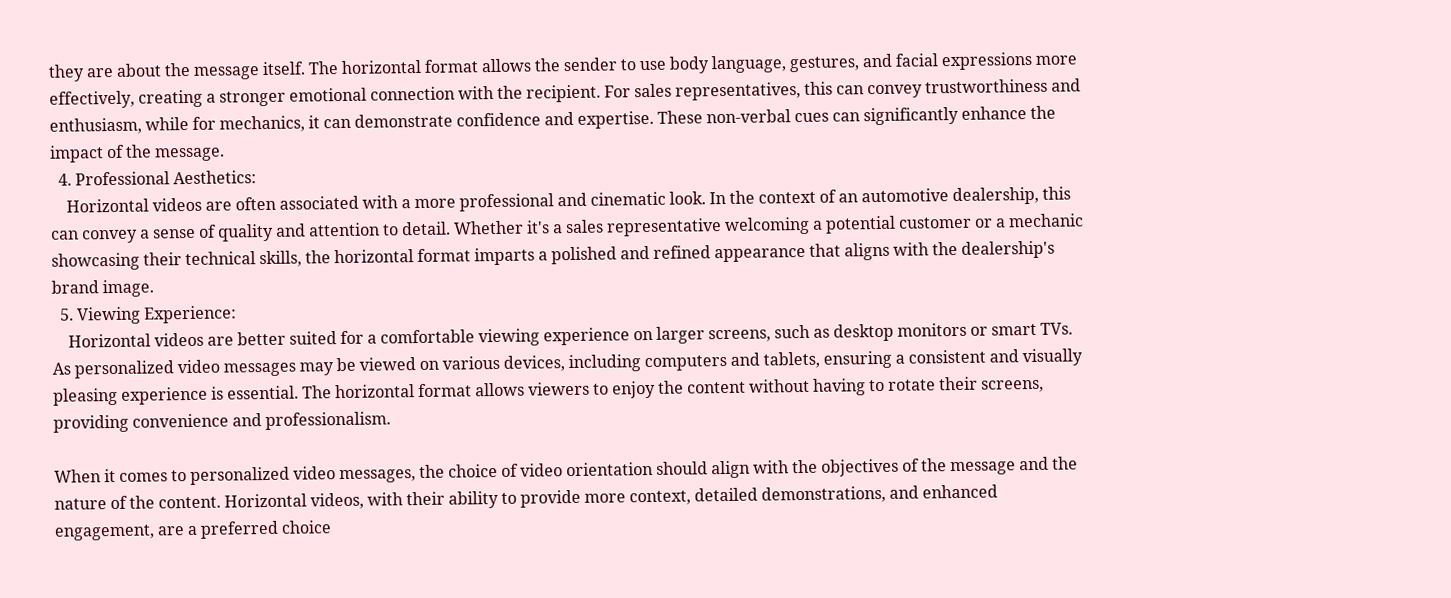they are about the message itself. The horizontal format allows the sender to use body language, gestures, and facial expressions more effectively, creating a stronger emotional connection with the recipient. For sales representatives, this can convey trustworthiness and enthusiasm, while for mechanics, it can demonstrate confidence and expertise. These non-verbal cues can significantly enhance the impact of the message.
  4. Professional Aesthetics:
    Horizontal videos are often associated with a more professional and cinematic look. In the context of an automotive dealership, this can convey a sense of quality and attention to detail. Whether it's a sales representative welcoming a potential customer or a mechanic showcasing their technical skills, the horizontal format imparts a polished and refined appearance that aligns with the dealership's brand image.
  5. Viewing Experience:
    Horizontal videos are better suited for a comfortable viewing experience on larger screens, such as desktop monitors or smart TVs. As personalized video messages may be viewed on various devices, including computers and tablets, ensuring a consistent and visually pleasing experience is essential. The horizontal format allows viewers to enjoy the content without having to rotate their screens, providing convenience and professionalism.

When it comes to personalized video messages, the choice of video orientation should align with the objectives of the message and the nature of the content. Horizontal videos, with their ability to provide more context, detailed demonstrations, and enhanced engagement, are a preferred choice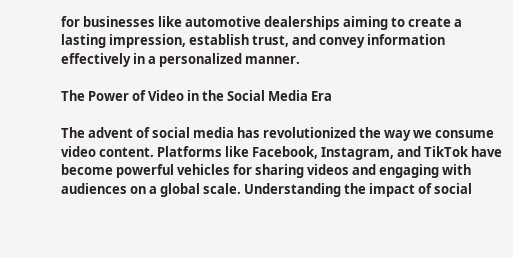for businesses like automotive dealerships aiming to create a lasting impression, establish trust, and convey information effectively in a personalized manner.

The Power of Video in the Social Media Era

The advent of social media has revolutionized the way we consume video content. Platforms like Facebook, Instagram, and TikTok have become powerful vehicles for sharing videos and engaging with audiences on a global scale. Understanding the impact of social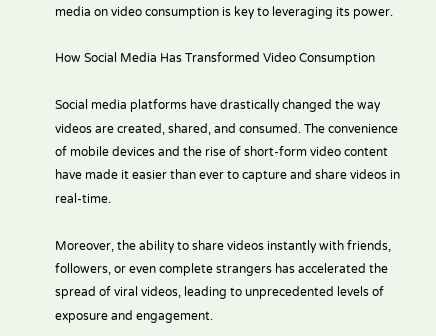media on video consumption is key to leveraging its power.

How Social Media Has Transformed Video Consumption

Social media platforms have drastically changed the way videos are created, shared, and consumed. The convenience of mobile devices and the rise of short-form video content have made it easier than ever to capture and share videos in real-time.

Moreover, the ability to share videos instantly with friends, followers, or even complete strangers has accelerated the spread of viral videos, leading to unprecedented levels of exposure and engagement.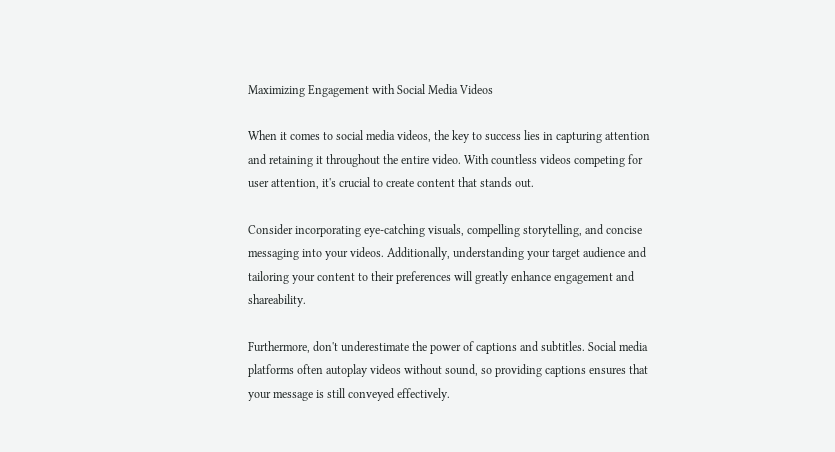Maximizing Engagement with Social Media Videos

When it comes to social media videos, the key to success lies in capturing attention and retaining it throughout the entire video. With countless videos competing for user attention, it's crucial to create content that stands out.

Consider incorporating eye-catching visuals, compelling storytelling, and concise messaging into your videos. Additionally, understanding your target audience and tailoring your content to their preferences will greatly enhance engagement and shareability.

Furthermore, don't underestimate the power of captions and subtitles. Social media platforms often autoplay videos without sound, so providing captions ensures that your message is still conveyed effectively.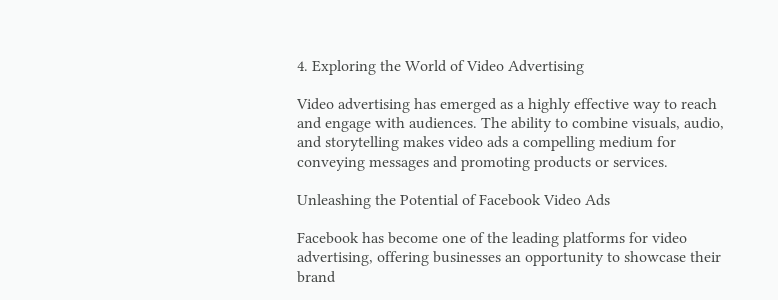4. Exploring the World of Video Advertising

Video advertising has emerged as a highly effective way to reach and engage with audiences. The ability to combine visuals, audio, and storytelling makes video ads a compelling medium for conveying messages and promoting products or services.

Unleashing the Potential of Facebook Video Ads

Facebook has become one of the leading platforms for video advertising, offering businesses an opportunity to showcase their brand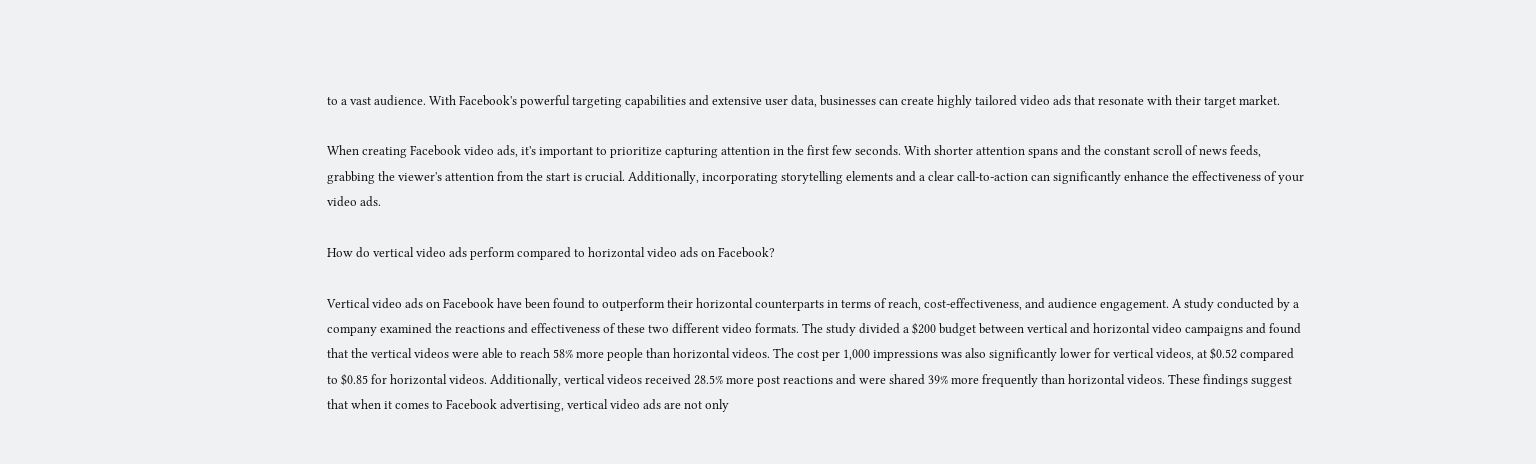to a vast audience. With Facebook's powerful targeting capabilities and extensive user data, businesses can create highly tailored video ads that resonate with their target market.

When creating Facebook video ads, it's important to prioritize capturing attention in the first few seconds. With shorter attention spans and the constant scroll of news feeds, grabbing the viewer's attention from the start is crucial. Additionally, incorporating storytelling elements and a clear call-to-action can significantly enhance the effectiveness of your video ads.

How do vertical video ads perform compared to horizontal video ads on Facebook?

Vertical video ads on Facebook have been found to outperform their horizontal counterparts in terms of reach, cost-effectiveness, and audience engagement. A study conducted by a company examined the reactions and effectiveness of these two different video formats. The study divided a $200 budget between vertical and horizontal video campaigns and found that the vertical videos were able to reach 58% more people than horizontal videos. The cost per 1,000 impressions was also significantly lower for vertical videos, at $0.52 compared to $0.85 for horizontal videos. Additionally, vertical videos received 28.5% more post reactions and were shared 39% more frequently than horizontal videos. These findings suggest that when it comes to Facebook advertising, vertical video ads are not only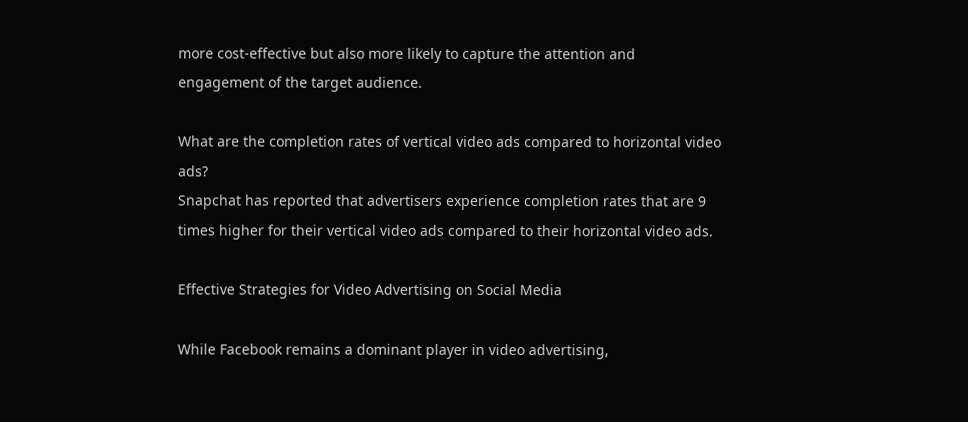more cost-effective but also more likely to capture the attention and engagement of the target audience.

What are the completion rates of vertical video ads compared to horizontal video ads?
Snapchat has reported that advertisers experience completion rates that are 9 times higher for their vertical video ads compared to their horizontal video ads.

Effective Strategies for Video Advertising on Social Media

While Facebook remains a dominant player in video advertising,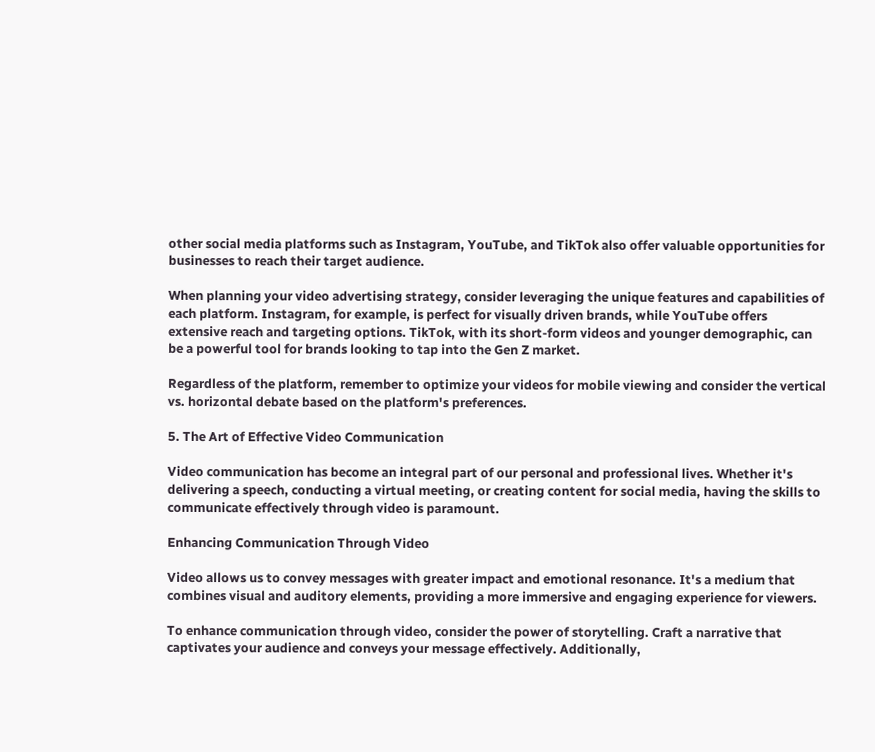other social media platforms such as Instagram, YouTube, and TikTok also offer valuable opportunities for businesses to reach their target audience.

When planning your video advertising strategy, consider leveraging the unique features and capabilities of each platform. Instagram, for example, is perfect for visually driven brands, while YouTube offers extensive reach and targeting options. TikTok, with its short-form videos and younger demographic, can be a powerful tool for brands looking to tap into the Gen Z market.

Regardless of the platform, remember to optimize your videos for mobile viewing and consider the vertical vs. horizontal debate based on the platform's preferences.

5. The Art of Effective Video Communication

Video communication has become an integral part of our personal and professional lives. Whether it's delivering a speech, conducting a virtual meeting, or creating content for social media, having the skills to communicate effectively through video is paramount.

Enhancing Communication Through Video

Video allows us to convey messages with greater impact and emotional resonance. It's a medium that combines visual and auditory elements, providing a more immersive and engaging experience for viewers.

To enhance communication through video, consider the power of storytelling. Craft a narrative that captivates your audience and conveys your message effectively. Additionally,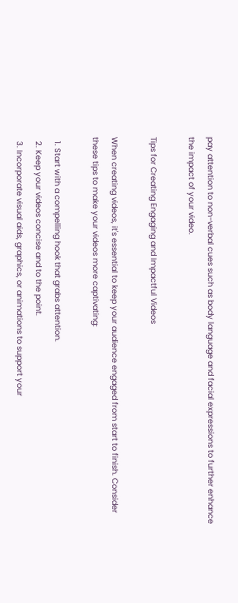pay attention to non-verbal cues such as body language and facial expressions to further enhance the impact of your video.

Tips for Creating Engaging and Impactful Videos

When creating videos, it's essential to keep your audience engaged from start to finish. Consider these tips to make your videos more captivating:

  1. Start with a compelling hook that grabs attention.
  2. Keep your videos concise and to the point.
  3. Incorporate visual aids, graphics, or animations to support your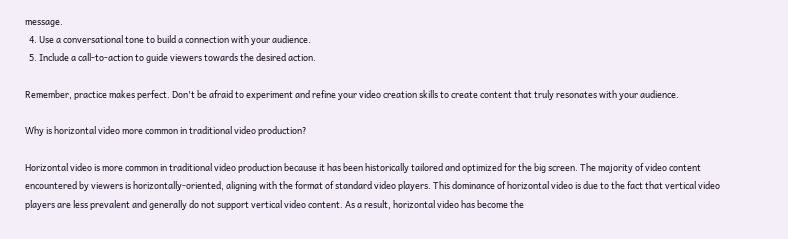message.
  4. Use a conversational tone to build a connection with your audience.
  5. Include a call-to-action to guide viewers towards the desired action.

Remember, practice makes perfect. Don't be afraid to experiment and refine your video creation skills to create content that truly resonates with your audience.

Why is horizontal video more common in traditional video production?

Horizontal video is more common in traditional video production because it has been historically tailored and optimized for the big screen. The majority of video content encountered by viewers is horizontally-oriented, aligning with the format of standard video players. This dominance of horizontal video is due to the fact that vertical video players are less prevalent and generally do not support vertical video content. As a result, horizontal video has become the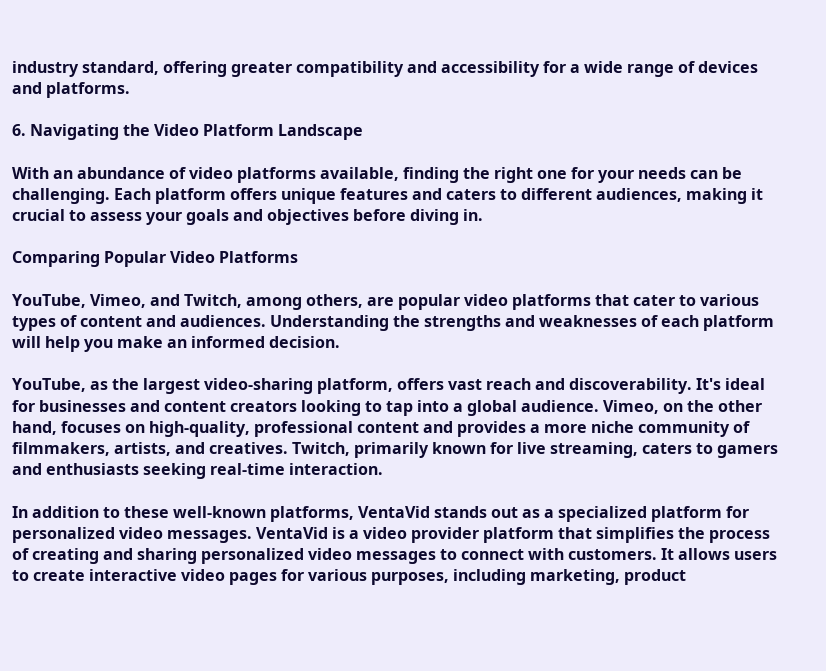industry standard, offering greater compatibility and accessibility for a wide range of devices and platforms.

6. Navigating the Video Platform Landscape

With an abundance of video platforms available, finding the right one for your needs can be challenging. Each platform offers unique features and caters to different audiences, making it crucial to assess your goals and objectives before diving in.

Comparing Popular Video Platforms

YouTube, Vimeo, and Twitch, among others, are popular video platforms that cater to various types of content and audiences. Understanding the strengths and weaknesses of each platform will help you make an informed decision.

YouTube, as the largest video-sharing platform, offers vast reach and discoverability. It's ideal for businesses and content creators looking to tap into a global audience. Vimeo, on the other hand, focuses on high-quality, professional content and provides a more niche community of filmmakers, artists, and creatives. Twitch, primarily known for live streaming, caters to gamers and enthusiasts seeking real-time interaction.

In addition to these well-known platforms, VentaVid stands out as a specialized platform for personalized video messages. VentaVid is a video provider platform that simplifies the process of creating and sharing personalized video messages to connect with customers. It allows users to create interactive video pages for various purposes, including marketing, product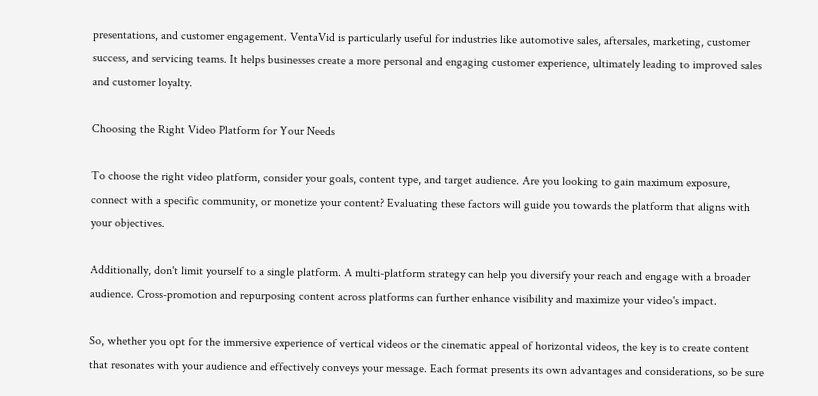presentations, and customer engagement. VentaVid is particularly useful for industries like automotive sales, aftersales, marketing, customer success, and servicing teams. It helps businesses create a more personal and engaging customer experience, ultimately leading to improved sales and customer loyalty.

Choosing the Right Video Platform for Your Needs

To choose the right video platform, consider your goals, content type, and target audience. Are you looking to gain maximum exposure, connect with a specific community, or monetize your content? Evaluating these factors will guide you towards the platform that aligns with your objectives.

Additionally, don't limit yourself to a single platform. A multi-platform strategy can help you diversify your reach and engage with a broader audience. Cross-promotion and repurposing content across platforms can further enhance visibility and maximize your video's impact.

So, whether you opt for the immersive experience of vertical videos or the cinematic appeal of horizontal videos, the key is to create content that resonates with your audience and effectively conveys your message. Each format presents its own advantages and considerations, so be sure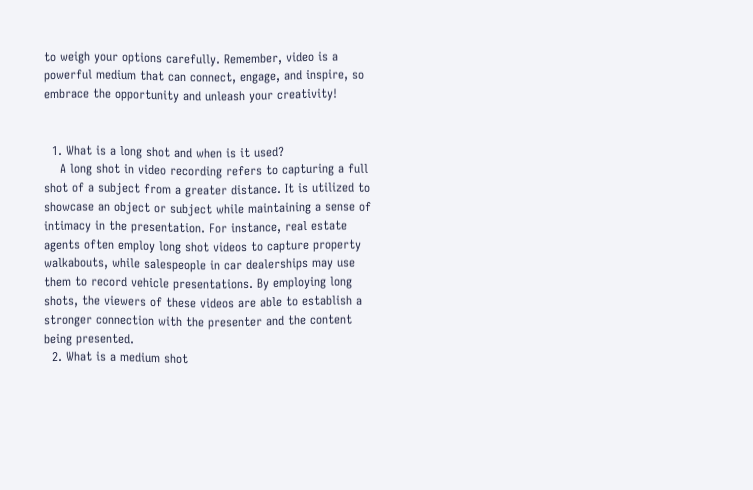to weigh your options carefully. Remember, video is a powerful medium that can connect, engage, and inspire, so embrace the opportunity and unleash your creativity!


  1. What is a long shot and when is it used?
    A long shot in video recording refers to capturing a full shot of a subject from a greater distance. It is utilized to showcase an object or subject while maintaining a sense of intimacy in the presentation. For instance, real estate agents often employ long shot videos to capture property walkabouts, while salespeople in car dealerships may use them to record vehicle presentations. By employing long shots, the viewers of these videos are able to establish a stronger connection with the presenter and the content being presented.
  2. What is a medium shot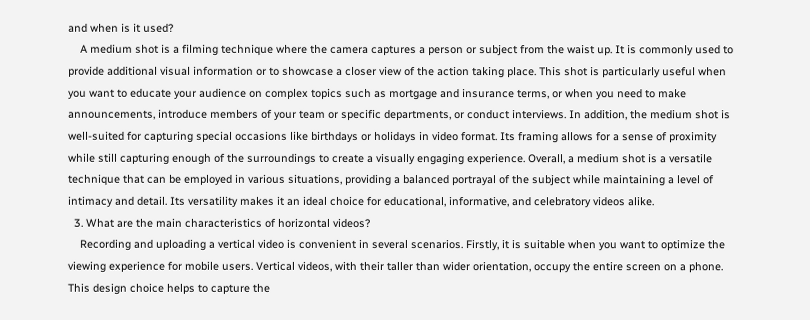and when is it used?
    A medium shot is a filming technique where the camera captures a person or subject from the waist up. It is commonly used to provide additional visual information or to showcase a closer view of the action taking place. This shot is particularly useful when you want to educate your audience on complex topics such as mortgage and insurance terms, or when you need to make announcements, introduce members of your team or specific departments, or conduct interviews. In addition, the medium shot is well-suited for capturing special occasions like birthdays or holidays in video format. Its framing allows for a sense of proximity while still capturing enough of the surroundings to create a visually engaging experience. Overall, a medium shot is a versatile technique that can be employed in various situations, providing a balanced portrayal of the subject while maintaining a level of intimacy and detail. Its versatility makes it an ideal choice for educational, informative, and celebratory videos alike.
  3. What are the main characteristics of horizontal videos?
    Recording and uploading a vertical video is convenient in several scenarios. Firstly, it is suitable when you want to optimize the viewing experience for mobile users. Vertical videos, with their taller than wider orientation, occupy the entire screen on a phone. This design choice helps to capture the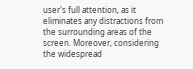user's full attention, as it eliminates any distractions from the surrounding areas of the screen. Moreover, considering the widespread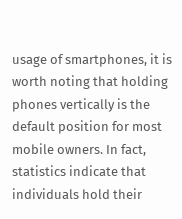usage of smartphones, it is worth noting that holding phones vertically is the default position for most mobile owners. In fact, statistics indicate that individuals hold their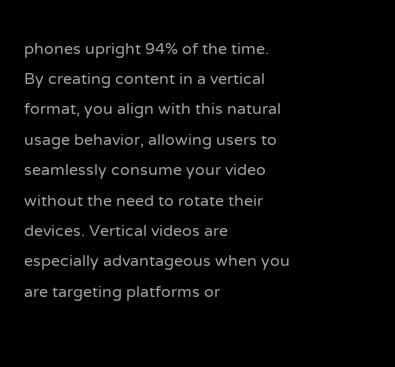phones upright 94% of the time. By creating content in a vertical format, you align with this natural usage behavior, allowing users to seamlessly consume your video without the need to rotate their devices. Vertical videos are especially advantageous when you are targeting platforms or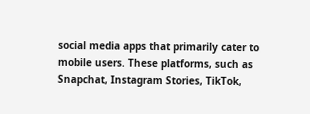social media apps that primarily cater to mobile users. These platforms, such as Snapchat, Instagram Stories, TikTok,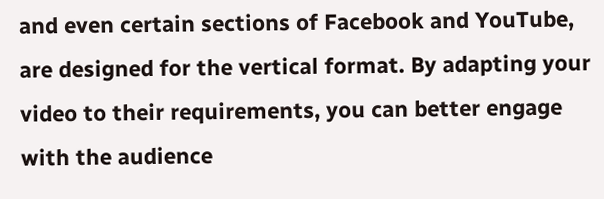and even certain sections of Facebook and YouTube, are designed for the vertical format. By adapting your video to their requirements, you can better engage with the audience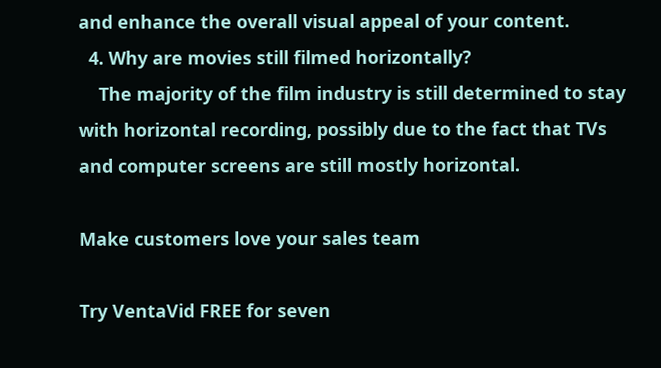and enhance the overall visual appeal of your content.
  4. Why are movies still filmed horizontally?
    The majority of the film industry is still determined to stay with horizontal recording, possibly due to the fact that TVs and computer screens are still mostly horizontal.

Make customers love your sales team

Try VentaVid FREE for seven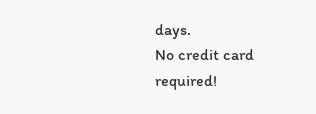days.
No credit card required!